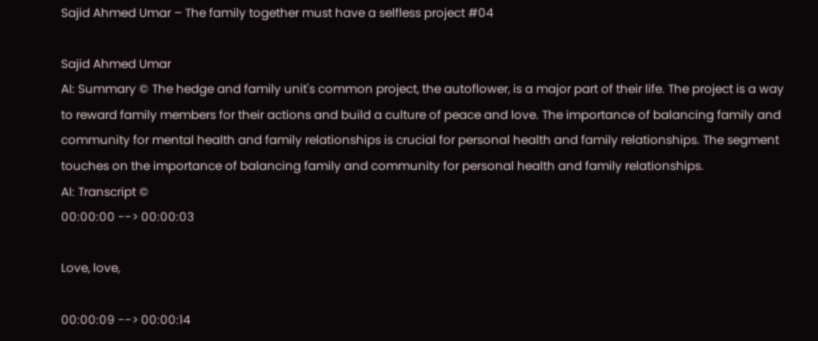Sajid Ahmed Umar – The family together must have a selfless project #04

Sajid Ahmed Umar
AI: Summary © The hedge and family unit's common project, the autoflower, is a major part of their life. The project is a way to reward family members for their actions and build a culture of peace and love. The importance of balancing family and community for mental health and family relationships is crucial for personal health and family relationships. The segment touches on the importance of balancing family and community for personal health and family relationships.
AI: Transcript ©
00:00:00 --> 00:00:03

Love, love,

00:00:09 --> 00:00:14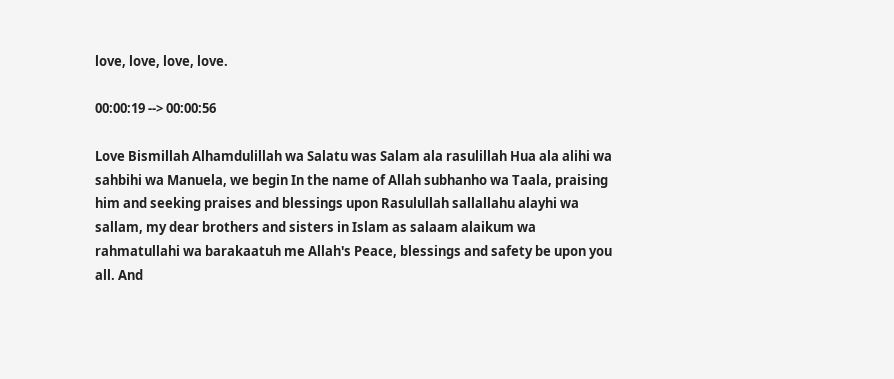love, love, love, love.

00:00:19 --> 00:00:56

Love Bismillah Alhamdulillah wa Salatu was Salam ala rasulillah Hua ala alihi wa sahbihi wa Manuela, we begin In the name of Allah subhanho wa Taala, praising him and seeking praises and blessings upon Rasulullah sallallahu alayhi wa sallam, my dear brothers and sisters in Islam as salaam alaikum wa rahmatullahi wa barakaatuh me Allah's Peace, blessings and safety be upon you all. And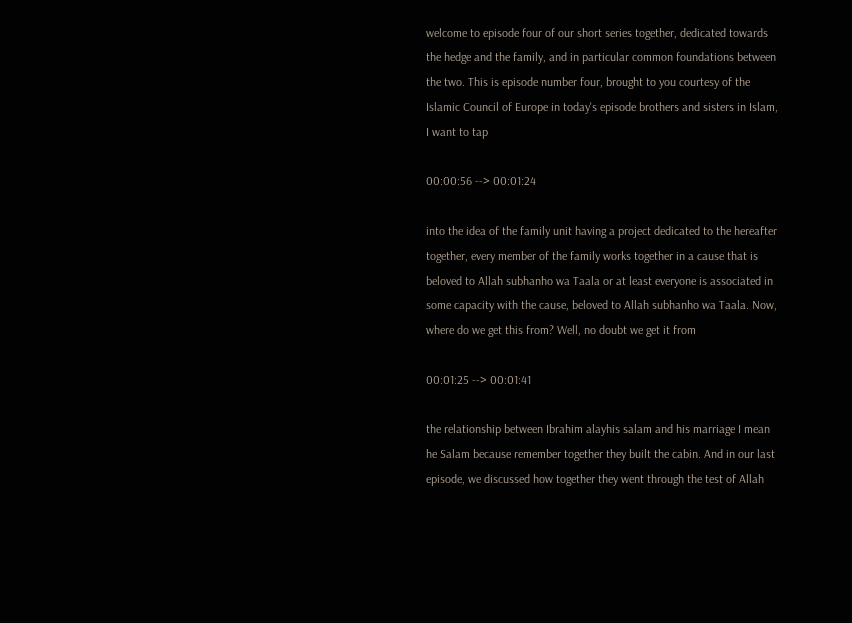welcome to episode four of our short series together, dedicated towards the hedge and the family, and in particular common foundations between the two. This is episode number four, brought to you courtesy of the Islamic Council of Europe in today's episode brothers and sisters in Islam, I want to tap

00:00:56 --> 00:01:24

into the idea of the family unit having a project dedicated to the hereafter together, every member of the family works together in a cause that is beloved to Allah subhanho wa Taala or at least everyone is associated in some capacity with the cause, beloved to Allah subhanho wa Taala. Now, where do we get this from? Well, no doubt we get it from

00:01:25 --> 00:01:41

the relationship between Ibrahim alayhis salam and his marriage I mean he Salam because remember together they built the cabin. And in our last episode, we discussed how together they went through the test of Allah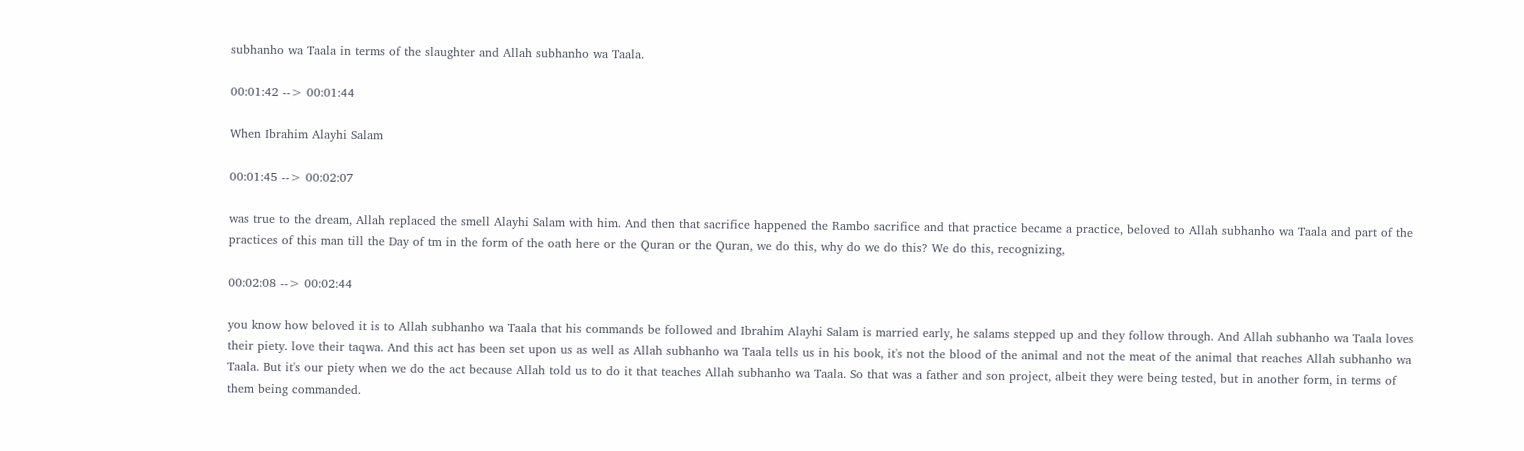subhanho wa Taala in terms of the slaughter and Allah subhanho wa Taala.

00:01:42 --> 00:01:44

When Ibrahim Alayhi Salam

00:01:45 --> 00:02:07

was true to the dream, Allah replaced the smell Alayhi Salam with him. And then that sacrifice happened the Rambo sacrifice and that practice became a practice, beloved to Allah subhanho wa Taala and part of the practices of this man till the Day of tm in the form of the oath here or the Quran or the Quran, we do this, why do we do this? We do this, recognizing,

00:02:08 --> 00:02:44

you know how beloved it is to Allah subhanho wa Taala that his commands be followed and Ibrahim Alayhi Salam is married early, he salams stepped up and they follow through. And Allah subhanho wa Taala loves their piety. love their taqwa. And this act has been set upon us as well as Allah subhanho wa Taala tells us in his book, it's not the blood of the animal and not the meat of the animal that reaches Allah subhanho wa Taala. But it's our piety when we do the act because Allah told us to do it that teaches Allah subhanho wa Taala. So that was a father and son project, albeit they were being tested, but in another form, in terms of them being commanded.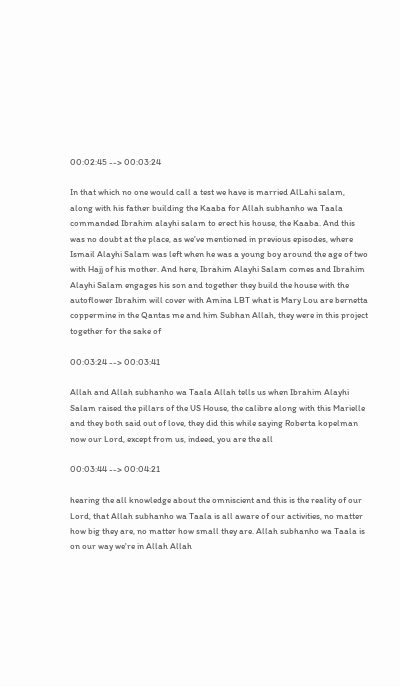00:02:45 --> 00:03:24

In that which no one would call a test we have is married AlLahi salam, along with his father building the Kaaba for Allah subhanho wa Taala commanded Ibrahim alayhi salam to erect his house, the Kaaba. And this was no doubt at the place, as we've mentioned in previous episodes, where Ismail Alayhi Salam was left when he was a young boy around the age of two with Hajj of his mother. And here, Ibrahim Alayhi Salam comes and Ibrahim Alayhi Salam engages his son and together they build the house with the autoflower Ibrahim will cover with Amina LBT what is Mary Lou are bernetta coppermine in the Qantas me and him Subhan Allah, they were in this project together for the sake of

00:03:24 --> 00:03:41

Allah and Allah subhanho wa Taala Allah tells us when Ibrahim Alayhi Salam raised the pillars of the US House, the calibre along with this Marielle and they both said out of love, they did this while saying Roberta kopelman now our Lord, except from us, indeed, you are the all

00:03:44 --> 00:04:21

hearing the all knowledge about the omniscient and this is the reality of our Lord, that Allah subhanho wa Taala is all aware of our activities, no matter how big they are, no matter how small they are. Allah subhanho wa Taala is on our way we're in Allah Allah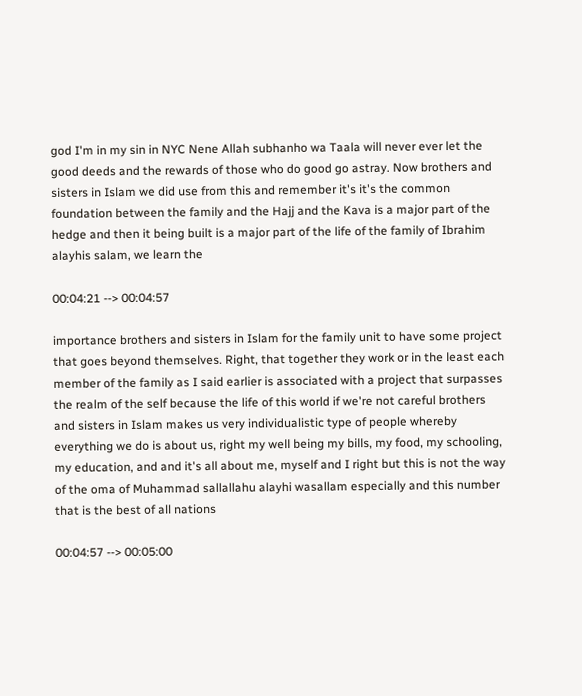god I'm in my sin in NYC Nene Allah subhanho wa Taala will never ever let the good deeds and the rewards of those who do good go astray. Now brothers and sisters in Islam we did use from this and remember it's it's the common foundation between the family and the Hajj and the Kava is a major part of the hedge and then it being built is a major part of the life of the family of Ibrahim alayhis salam, we learn the

00:04:21 --> 00:04:57

importance brothers and sisters in Islam for the family unit to have some project that goes beyond themselves. Right, that together they work or in the least each member of the family as I said earlier is associated with a project that surpasses the realm of the self because the life of this world if we're not careful brothers and sisters in Islam makes us very individualistic type of people whereby everything we do is about us, right my well being my bills, my food, my schooling, my education, and and it's all about me, myself and I right but this is not the way of the oma of Muhammad sallallahu alayhi wasallam especially and this number that is the best of all nations

00:04:57 --> 00:05:00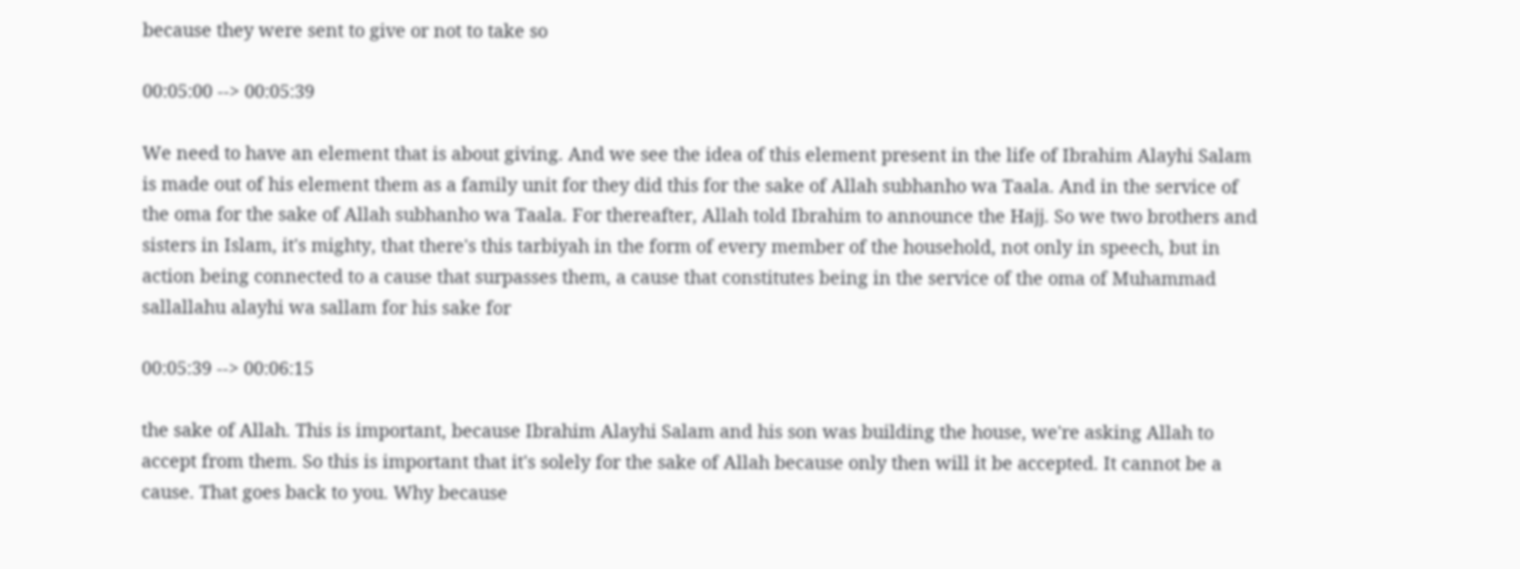because they were sent to give or not to take so

00:05:00 --> 00:05:39

We need to have an element that is about giving. And we see the idea of this element present in the life of Ibrahim Alayhi Salam is made out of his element them as a family unit for they did this for the sake of Allah subhanho wa Taala. And in the service of the oma for the sake of Allah subhanho wa Taala. For thereafter, Allah told Ibrahim to announce the Hajj. So we two brothers and sisters in Islam, it's mighty, that there's this tarbiyah in the form of every member of the household, not only in speech, but in action being connected to a cause that surpasses them, a cause that constitutes being in the service of the oma of Muhammad sallallahu alayhi wa sallam for his sake for

00:05:39 --> 00:06:15

the sake of Allah. This is important, because Ibrahim Alayhi Salam and his son was building the house, we're asking Allah to accept from them. So this is important that it's solely for the sake of Allah because only then will it be accepted. It cannot be a cause. That goes back to you. Why because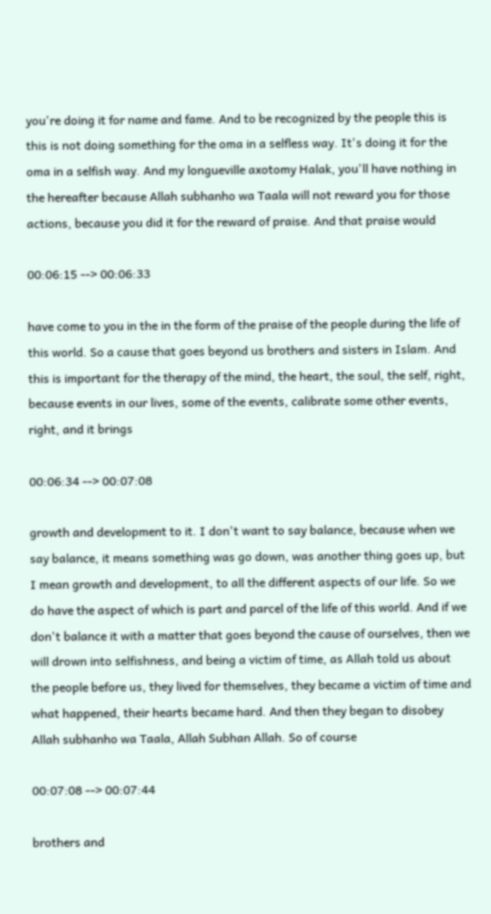you're doing it for name and fame. And to be recognized by the people this is this is not doing something for the oma in a selfless way. It's doing it for the oma in a selfish way. And my longueville axotomy Halak, you'll have nothing in the hereafter because Allah subhanho wa Taala will not reward you for those actions, because you did it for the reward of praise. And that praise would

00:06:15 --> 00:06:33

have come to you in the in the form of the praise of the people during the life of this world. So a cause that goes beyond us brothers and sisters in Islam. And this is important for the therapy of the mind, the heart, the soul, the self, right, because events in our lives, some of the events, calibrate some other events, right, and it brings

00:06:34 --> 00:07:08

growth and development to it. I don't want to say balance, because when we say balance, it means something was go down, was another thing goes up, but I mean growth and development, to all the different aspects of our life. So we do have the aspect of which is part and parcel of the life of this world. And if we don't balance it with a matter that goes beyond the cause of ourselves, then we will drown into selfishness, and being a victim of time, as Allah told us about the people before us, they lived for themselves, they became a victim of time and what happened, their hearts became hard. And then they began to disobey Allah subhanho wa Taala, Allah Subhan Allah. So of course

00:07:08 --> 00:07:44

brothers and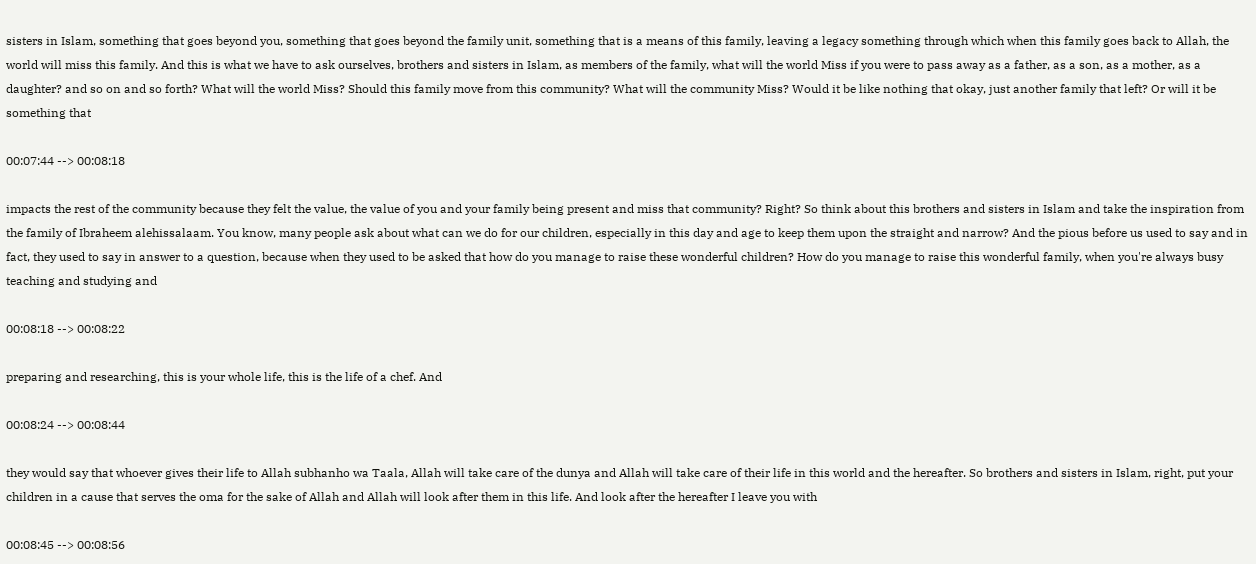sisters in Islam, something that goes beyond you, something that goes beyond the family unit, something that is a means of this family, leaving a legacy something through which when this family goes back to Allah, the world will miss this family. And this is what we have to ask ourselves, brothers and sisters in Islam, as members of the family, what will the world Miss if you were to pass away as a father, as a son, as a mother, as a daughter? and so on and so forth? What will the world Miss? Should this family move from this community? What will the community Miss? Would it be like nothing that okay, just another family that left? Or will it be something that

00:07:44 --> 00:08:18

impacts the rest of the community because they felt the value, the value of you and your family being present and miss that community? Right? So think about this brothers and sisters in Islam and take the inspiration from the family of Ibraheem alehissalaam. You know, many people ask about what can we do for our children, especially in this day and age to keep them upon the straight and narrow? And the pious before us used to say and in fact, they used to say in answer to a question, because when they used to be asked that how do you manage to raise these wonderful children? How do you manage to raise this wonderful family, when you're always busy teaching and studying and

00:08:18 --> 00:08:22

preparing and researching, this is your whole life, this is the life of a chef. And

00:08:24 --> 00:08:44

they would say that whoever gives their life to Allah subhanho wa Taala, Allah will take care of the dunya and Allah will take care of their life in this world and the hereafter. So brothers and sisters in Islam, right, put your children in a cause that serves the oma for the sake of Allah and Allah will look after them in this life. And look after the hereafter I leave you with

00:08:45 --> 00:08:56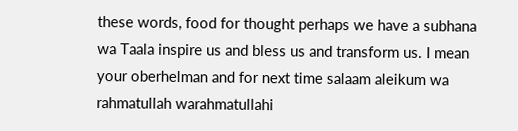these words, food for thought perhaps we have a subhana wa Taala inspire us and bless us and transform us. I mean your oberhelman and for next time salaam aleikum wa rahmatullah warahmatullahi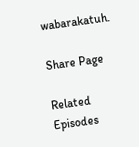wabarakatuh.

Share Page

Related Episodes